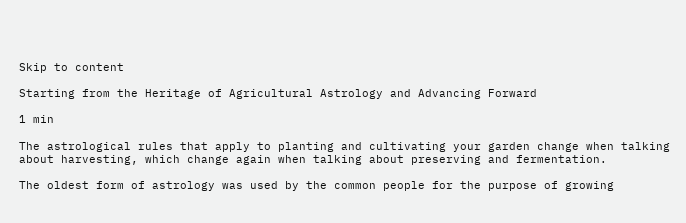Skip to content

Starting from the Heritage of Agricultural Astrology and Advancing Forward

1 min

The astrological rules that apply to planting and cultivating your garden change when talking about harvesting, which change again when talking about preserving and fermentation.

The oldest form of astrology was used by the common people for the purpose of growing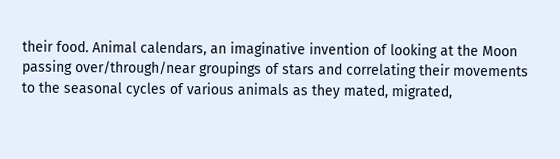their food. Animal calendars, an imaginative invention of looking at the Moon passing over/through/near groupings of stars and correlating their movements to the seasonal cycles of various animals as they mated, migrated,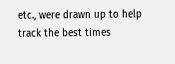etc., were drawn up to help track the best times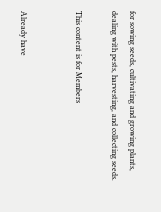for sowing seeds, cultivating and growing plants, dealing with pests, harvesting, and collecting seeds.

This content is for Members


Already have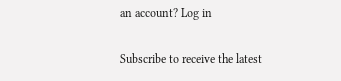an account? Log in

Subscribe to receive the latest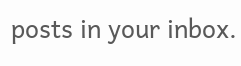posts in your inbox.